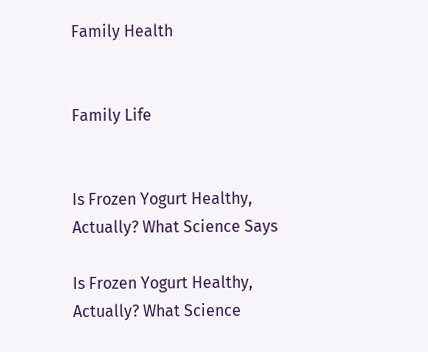Family Health


Family Life


Is Frozen Yogurt Healthy, Actually? What Science Says

Is Frozen Yogurt Healthy, Actually? What Science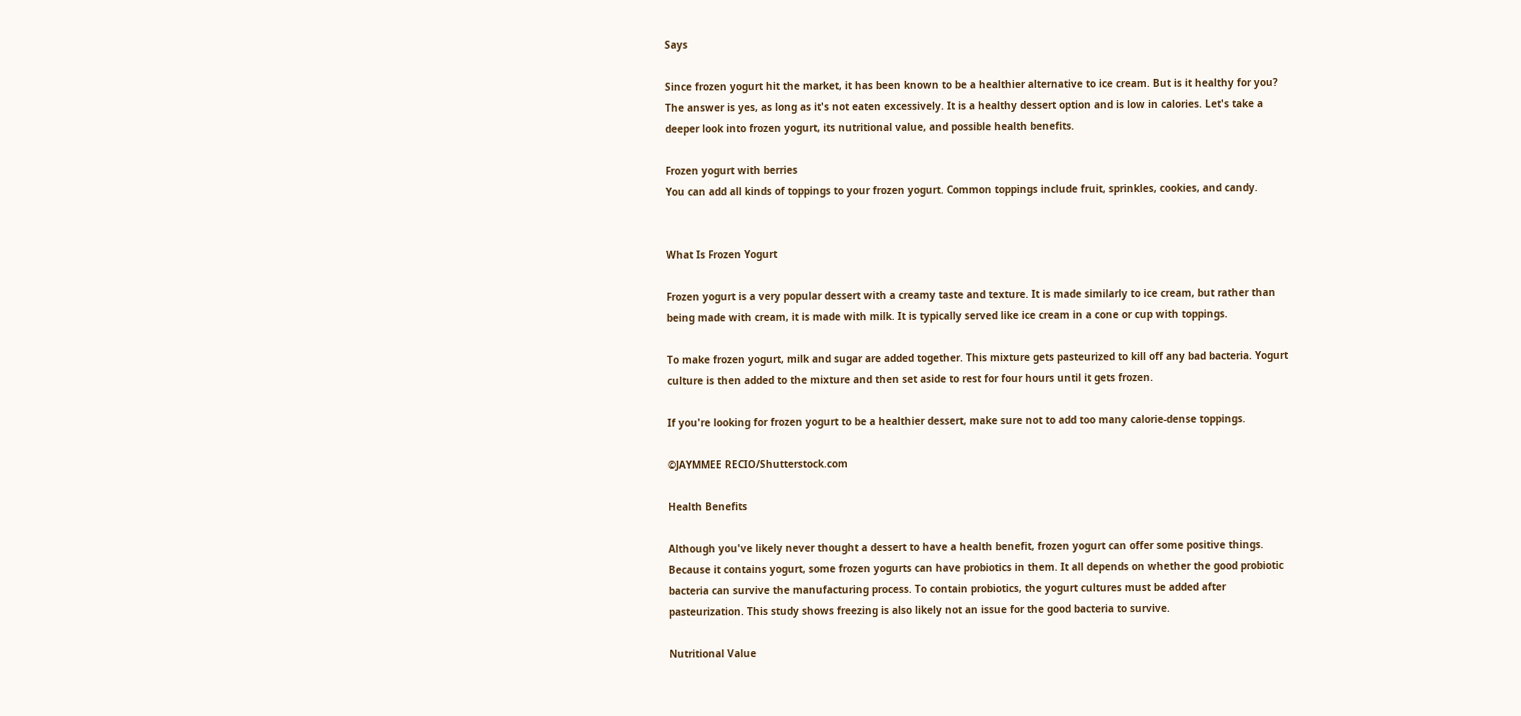Says

Since frozen yogurt hit the market, it has been known to be a healthier alternative to ice cream. But is it healthy for you? The answer is yes, as long as it's not eaten excessively. It is a healthy dessert option and is low in calories. Let's take a deeper look into frozen yogurt, its nutritional value, and possible health benefits.

Frozen yogurt with berries
You can add all kinds of toppings to your frozen yogurt. Common toppings include fruit, sprinkles, cookies, and candy.


What Is Frozen Yogurt

Frozen yogurt is a very popular dessert with a creamy taste and texture. It is made similarly to ice cream, but rather than being made with cream, it is made with milk. It is typically served like ice cream in a cone or cup with toppings.

To make frozen yogurt, milk and sugar are added together. This mixture gets pasteurized to kill off any bad bacteria. Yogurt culture is then added to the mixture and then set aside to rest for four hours until it gets frozen.

If you're looking for frozen yogurt to be a healthier dessert, make sure not to add too many calorie-dense toppings.

©JAYMMEE RECIO/Shutterstock.com

Health Benefits

Although you've likely never thought a dessert to have a health benefit, frozen yogurt can offer some positive things. Because it contains yogurt, some frozen yogurts can have probiotics in them. It all depends on whether the good probiotic bacteria can survive the manufacturing process. To contain probiotics, the yogurt cultures must be added after pasteurization. This study shows freezing is also likely not an issue for the good bacteria to survive.

Nutritional Value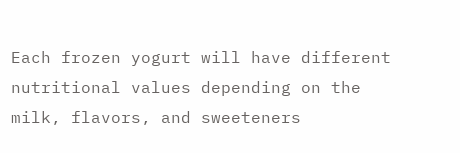Each frozen yogurt will have different nutritional values depending on the milk, flavors, and sweeteners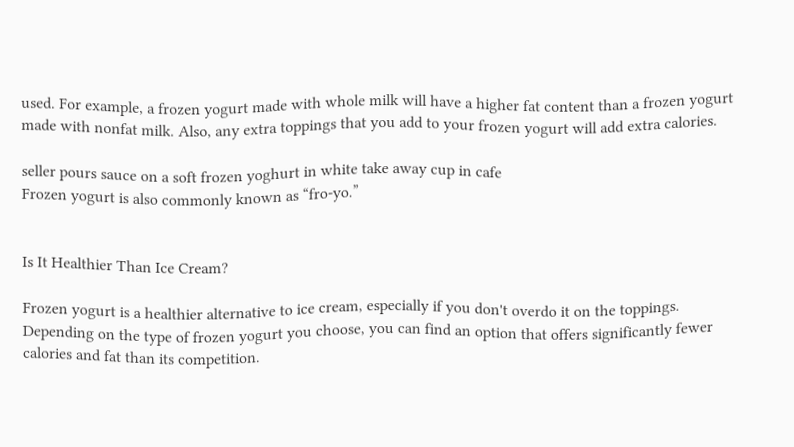used. For example, a frozen yogurt made with whole milk will have a higher fat content than a frozen yogurt made with nonfat milk. Also, any extra toppings that you add to your frozen yogurt will add extra calories.

seller pours sauce on a soft frozen yoghurt in white take away cup in cafe
Frozen yogurt is also commonly known as “fro-yo.”


Is It Healthier Than Ice Cream?

Frozen yogurt is a healthier alternative to ice cream, especially if you don't overdo it on the toppings. Depending on the type of frozen yogurt you choose, you can find an option that offers significantly fewer calories and fat than its competition.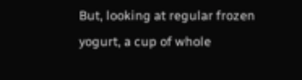But, looking at regular frozen yogurt, a cup of whole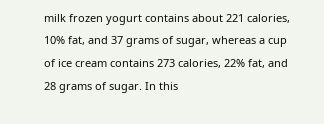milk frozen yogurt contains about 221 calories, 10% fat, and 37 grams of sugar, whereas a cup of ice cream contains 273 calories, 22% fat, and 28 grams of sugar. In this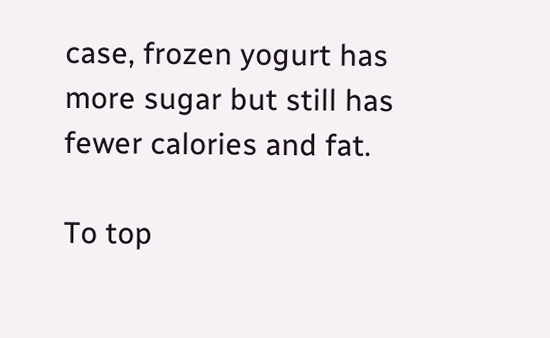case, frozen yogurt has more sugar but still has fewer calories and fat.

To top